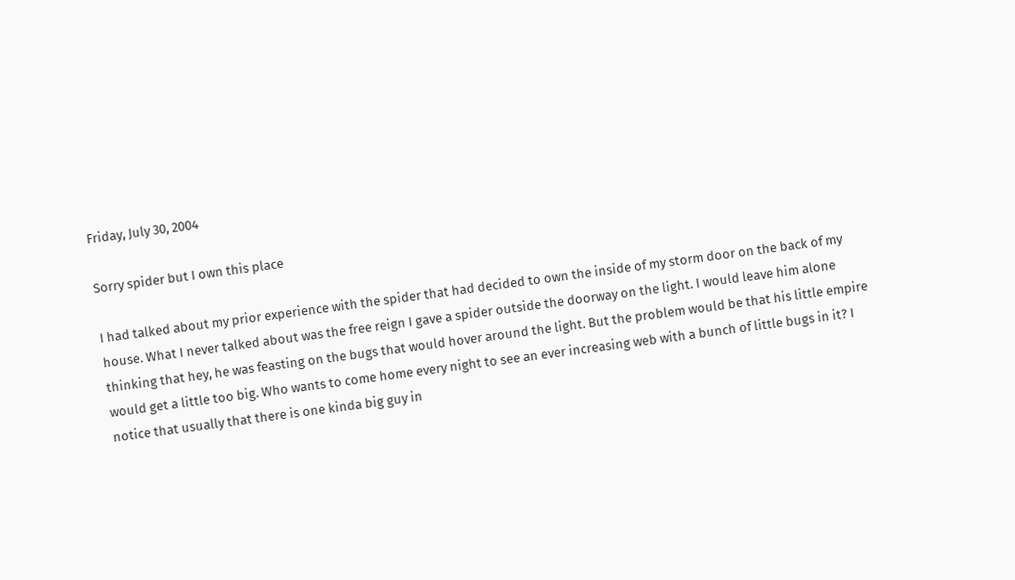Friday, July 30, 2004

Sorry spider but I own this place

I had talked about my prior experience with the spider that had decided to own the inside of my storm door on the back of my house. What I never talked about was the free reign I gave a spider outside the doorway on the light. I would leave him alone thinking that hey, he was feasting on the bugs that would hover around the light. But the problem would be that his little empire would get a little too big. Who wants to come home every night to see an ever increasing web with a bunch of little bugs in it? I notice that usually that there is one kinda big guy in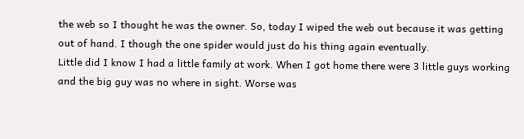the web so I thought he was the owner. So, today I wiped the web out because it was getting out of hand. I though the one spider would just do his thing again eventually.
Little did I know I had a little family at work. When I got home there were 3 little guys working and the big guy was no where in sight. Worse was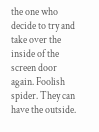the one who decide to try and take over the inside of the screen door again. Foolish spider. They can have the outside.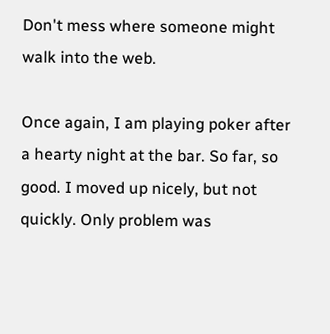Don't mess where someone might walk into the web.

Once again, I am playing poker after a hearty night at the bar. So far, so good. I moved up nicely, but not quickly. Only problem was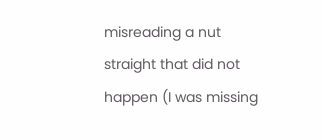misreading a nut straight that did not happen (I was missing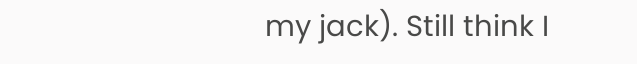my jack). Still think I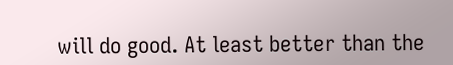will do good. At least better than the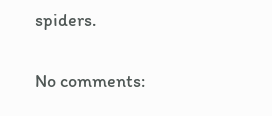spiders.

No comments: